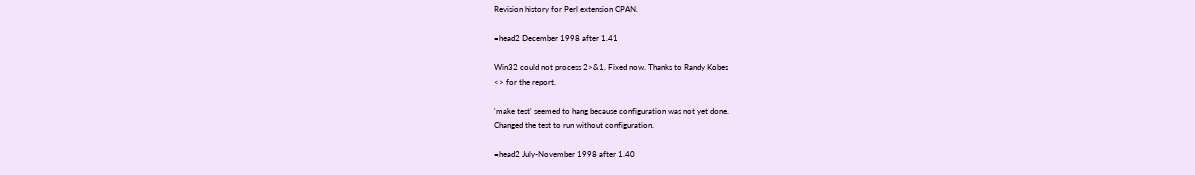Revision history for Perl extension CPAN.

=head2 December 1998 after 1.41

Win32 could not process 2>&1. Fixed now. Thanks to Randy Kobes
<> for the report.

'make test' seemed to hang because configuration was not yet done.
Changed the test to run without configuration.

=head2 July-November 1998 after 1.40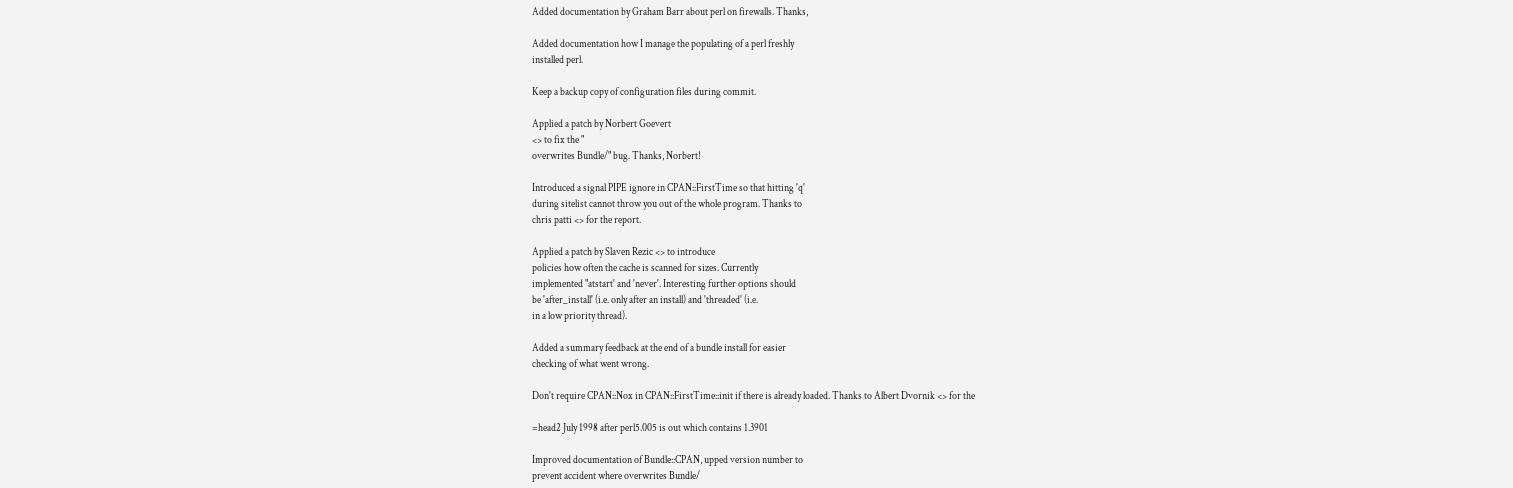Added documentation by Graham Barr about perl on firewalls. Thanks,

Added documentation how I manage the populating of a perl freshly
installed perl.

Keep a backup copy of configuration files during commit.

Applied a patch by Norbert Goevert
<> to fix the "
overwrites Bundle/" bug. Thanks, Norbert!

Introduced a signal PIPE ignore in CPAN::FirstTime so that hitting 'q'
during sitelist cannot throw you out of the whole program. Thanks to
chris patti <> for the report.

Applied a patch by Slaven Rezic <> to introduce
policies how often the cache is scanned for sizes. Currently
implemented "atstart' and 'never'. Interesting further options should
be 'after_install' (i.e. only after an install) and 'threaded' (i.e.
in a low priority thread).

Added a summary feedback at the end of a bundle install for easier
checking of what went wrong.

Don't require CPAN::Nox in CPAN::FirstTime::init if there is already loaded. Thanks to Albert Dvornik <> for the

=head2 July 1998 after perl5.005 is out which contains 1.3901

Improved documentation of Bundle::CPAN, upped version number to
prevent accident where overwrites Bundle/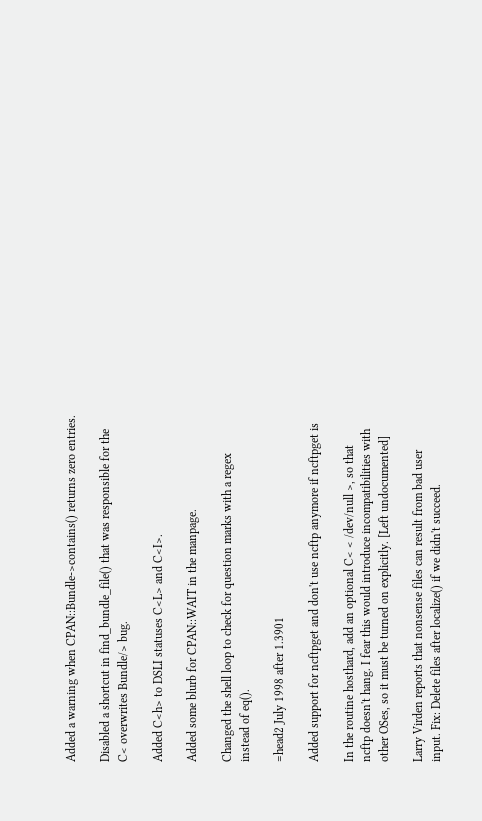Added a warning when CPAN::Bundle->contains() returns zero entries.

Disabled a shortcut in find_bundle_file() that was responsible for the
C< overwrites Bundle/> bug.

Added C<h> to DSLI statuses C<L> and C<I>.

Added some blurb for CPAN::WAIT in the manpage.

Changed the shell loop to check for question marks with a regex
instead of eq().

=head2 July 1998 after 1.3901

Added support for ncftpget and don't use ncftp anymore if ncftpget is

In the routine hosthard, add an optional C< < /dev/null >, so that
ncftp doesn't hang. I fear this would introduce incompatibilities with
other OSes, so it must be turned on explicitly. [Left undocumented]

Larry Virden reports that nonsense files can result from bad user
input. Fix: Delete files after localize() if we didn't succeed.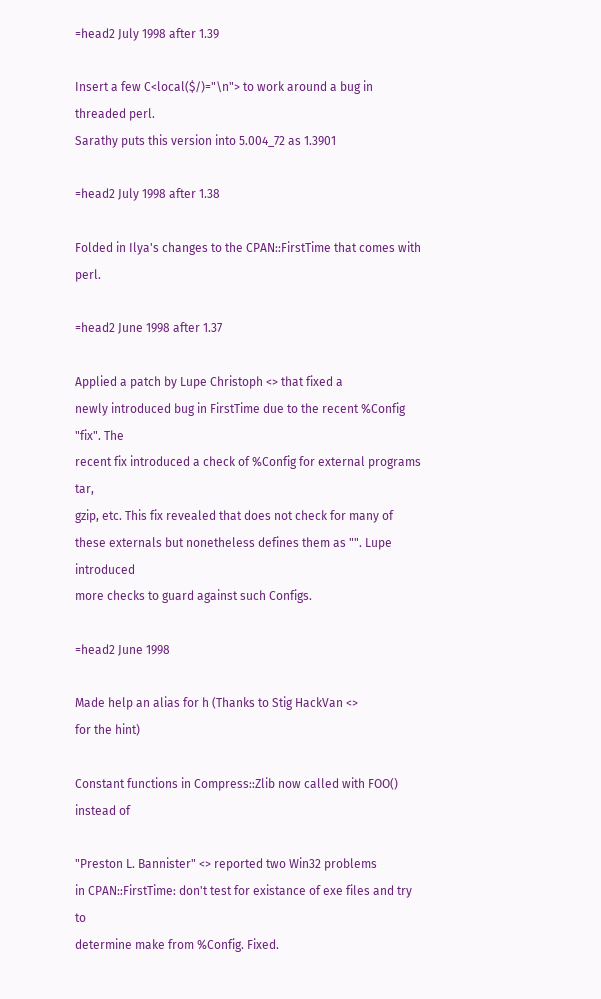=head2 July 1998 after 1.39

Insert a few C<local($/)="\n"> to work around a bug in threaded perl.
Sarathy puts this version into 5.004_72 as 1.3901

=head2 July 1998 after 1.38

Folded in Ilya's changes to the CPAN::FirstTime that comes with perl.

=head2 June 1998 after 1.37

Applied a patch by Lupe Christoph <> that fixed a
newly introduced bug in FirstTime due to the recent %Config "fix". The
recent fix introduced a check of %Config for external programs tar,
gzip, etc. This fix revealed that does not check for many of
these externals but nonetheless defines them as "". Lupe introduced
more checks to guard against such Configs.

=head2 June 1998

Made help an alias for h (Thanks to Stig HackVan <>
for the hint)

Constant functions in Compress::Zlib now called with FOO() instead of

"Preston L. Bannister" <> reported two Win32 problems
in CPAN::FirstTime: don't test for existance of exe files and try to
determine make from %Config. Fixed.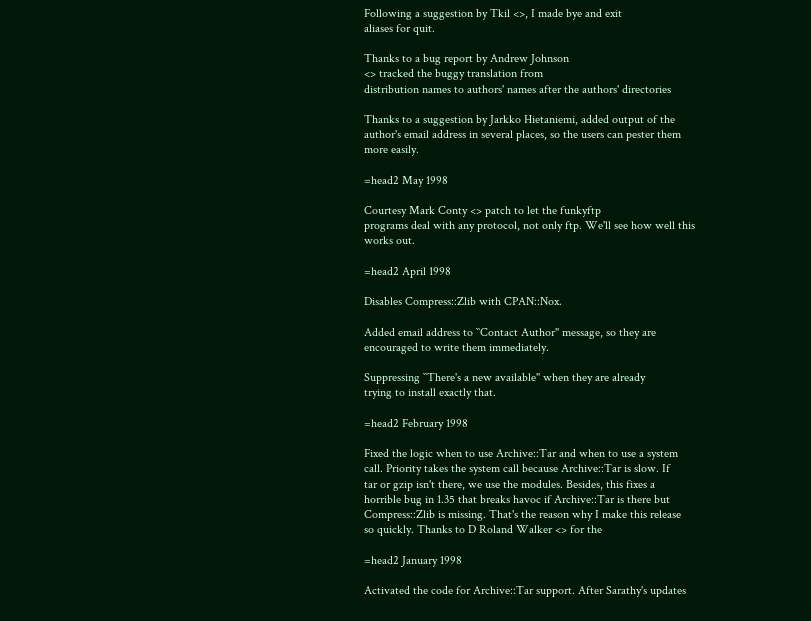Following a suggestion by Tkil <>, I made bye and exit
aliases for quit.

Thanks to a bug report by Andrew Johnson
<> tracked the buggy translation from
distribution names to authors' names after the authors' directories

Thanks to a suggestion by Jarkko Hietaniemi, added output of the
author's email address in several places, so the users can pester them
more easily.

=head2 May 1998

Courtesy Mark Conty <> patch to let the funkyftp
programs deal with any protocol, not only ftp. We'll see how well this
works out.

=head2 April 1998

Disables Compress::Zlib with CPAN::Nox.

Added email address to ``Contact Author'' message, so they are
encouraged to write them immediately.

Suppressing ``There's a new available'' when they are already
trying to install exactly that.

=head2 February 1998

Fixed the logic when to use Archive::Tar and when to use a system
call. Priority takes the system call because Archive::Tar is slow. If
tar or gzip isn't there, we use the modules. Besides, this fixes a
horrible bug in 1.35 that breaks havoc if Archive::Tar is there but
Compress::Zlib is missing. That's the reason why I make this release
so quickly. Thanks to D Roland Walker <> for the

=head2 January 1998

Activated the code for Archive::Tar support. After Sarathy's updates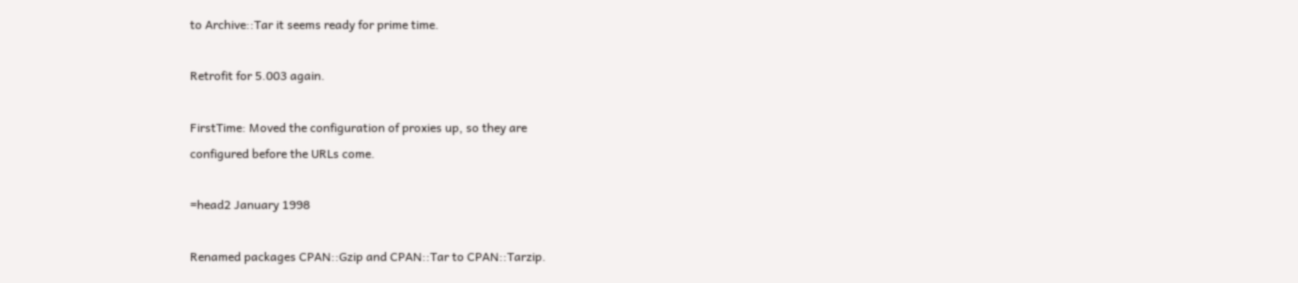to Archive::Tar it seems ready for prime time.

Retrofit for 5.003 again.

FirstTime: Moved the configuration of proxies up, so they are
configured before the URLs come.

=head2 January 1998

Renamed packages CPAN::Gzip and CPAN::Tar to CPAN::Tarzip.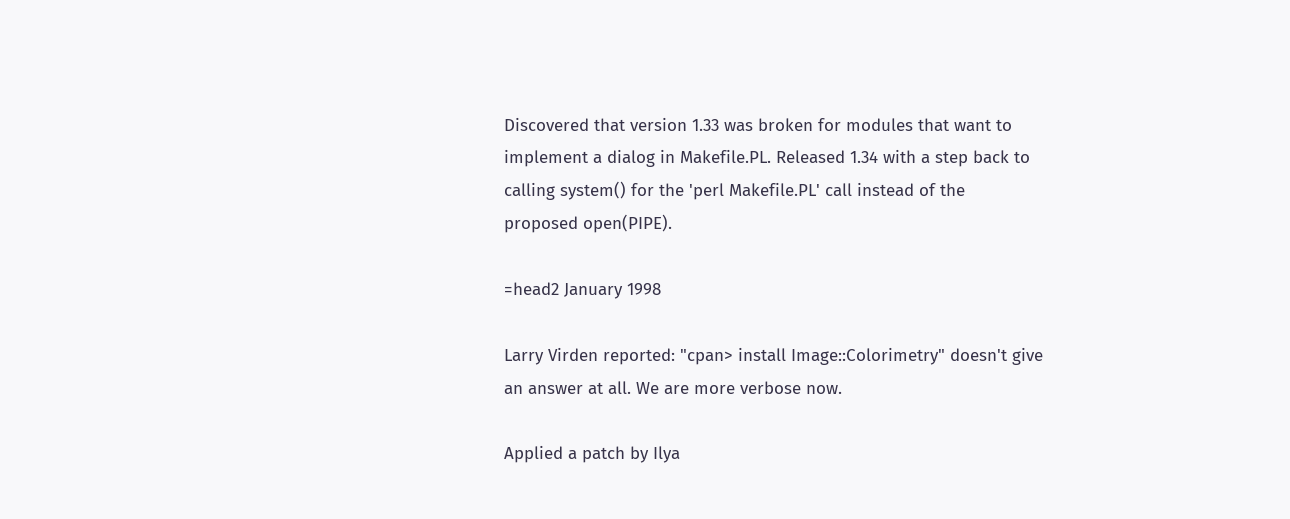Discovered that version 1.33 was broken for modules that want to
implement a dialog in Makefile.PL. Released 1.34 with a step back to
calling system() for the 'perl Makefile.PL' call instead of the
proposed open(PIPE).

=head2 January 1998

Larry Virden reported: "cpan> install Image::Colorimetry" doesn't give
an answer at all. We are more verbose now.

Applied a patch by Ilya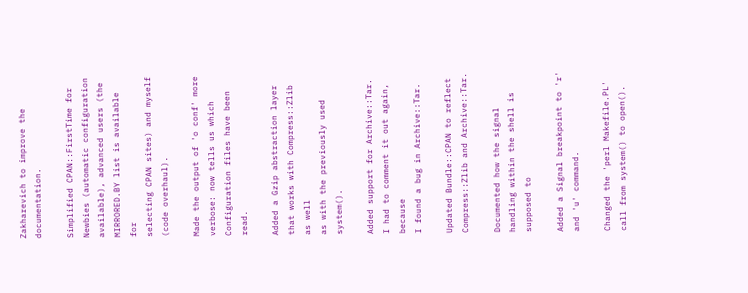Zakharevich to improve the documentation.

Simplified CPAN::FirstTime for Newbies (automatic configuration
available), advanced users (the MIRRORED.BY list is available for
selecting CPAN sites) and myself (code overhaul).

Made the output of 'o conf' more verbose: now tells us which
Configuration files have been read.

Added a Gzip abstraction layer that works with Compress::Zlib as well
as with the previously used system().

Added support for Archive::Tar. I had to comment it out again, because
I found a bug in Archive::Tar.

Updated Bundle::CPAN to reflect Compress::Zlib and Archive::Tar.

Documented how the signal handling within the shell is supposed to

Added a Signal breakpoint to 'r' and 'u' command.

Changed the 'perl Makefile.PL' call from system() to open().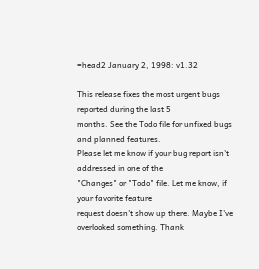=head2 January 2, 1998: v1.32

This release fixes the most urgent bugs reported during the last 5
months. See the Todo file for unfixed bugs and planned features.
Please let me know if your bug report isn't addressed in one of the
"Changes" or "Todo" file. Let me know, if your favorite feature
request doesn't show up there. Maybe I've overlooked something. Thank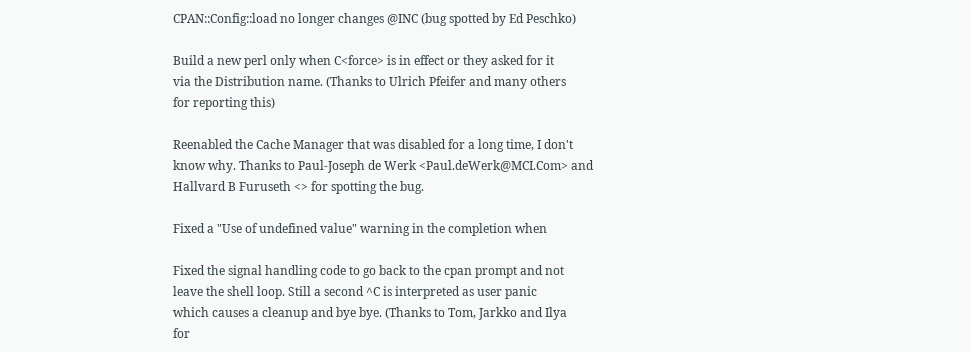CPAN::Config::load no longer changes @INC (bug spotted by Ed Peschko)

Build a new perl only when C<force> is in effect or they asked for it
via the Distribution name. (Thanks to Ulrich Pfeifer and many others
for reporting this)

Reenabled the Cache Manager that was disabled for a long time, I don't
know why. Thanks to Paul-Joseph de Werk <Paul.deWerk@MCI.Com> and
Hallvard B Furuseth <> for spotting the bug.

Fixed a "Use of undefined value" warning in the completion when

Fixed the signal handling code to go back to the cpan prompt and not
leave the shell loop. Still a second ^C is interpreted as user panic
which causes a cleanup and bye bye. (Thanks to Tom, Jarkko and Ilya
for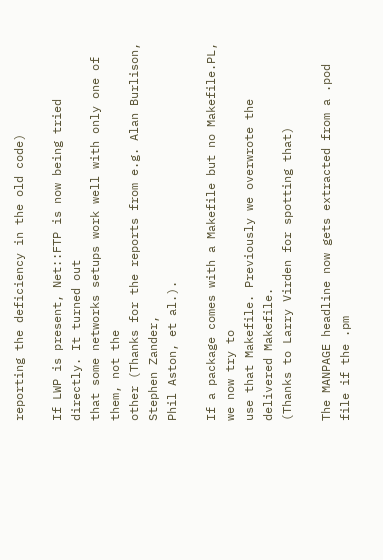reporting the deficiency in the old code)

If LWP is present, Net::FTP is now being tried directly. It turned out
that some networks setups work well with only one of them, not the
other (Thanks for the reports from e.g. Alan Burlison, Stephen Zander,
Phil Aston, et al.).

If a package comes with a Makefile but no Makefile.PL, we now try to
use that Makefile. Previously we overwrote the delivered Makefile.
(Thanks to Larry Virden for spotting that)

The MANPAGE headline now gets extracted from a .pod file if the .pm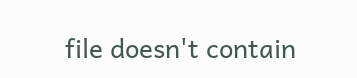file doesn't contain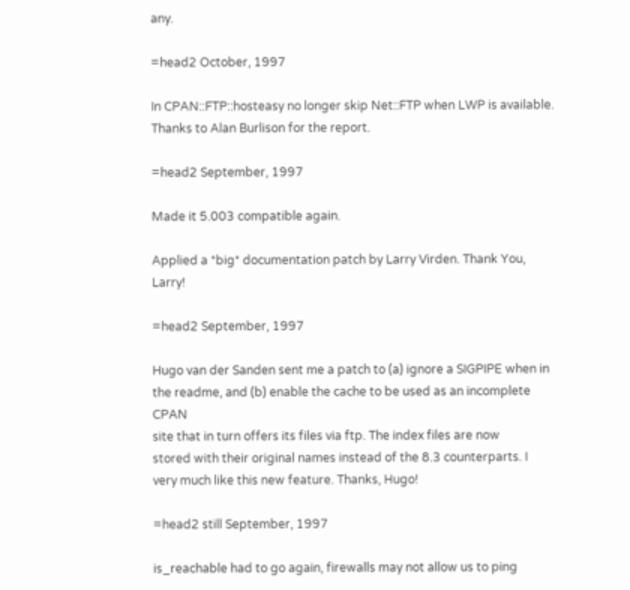any.

=head2 October, 1997

In CPAN::FTP::hosteasy no longer skip Net::FTP when LWP is available.
Thanks to Alan Burlison for the report.

=head2 September, 1997

Made it 5.003 compatible again.

Applied a *big* documentation patch by Larry Virden. Thank You, Larry!

=head2 September, 1997

Hugo van der Sanden sent me a patch to (a) ignore a SIGPIPE when in
the readme, and (b) enable the cache to be used as an incomplete CPAN
site that in turn offers its files via ftp. The index files are now
stored with their original names instead of the 8.3 counterparts. I
very much like this new feature. Thanks, Hugo!

=head2 still September, 1997

is_reachable had to go again, firewalls may not allow us to ping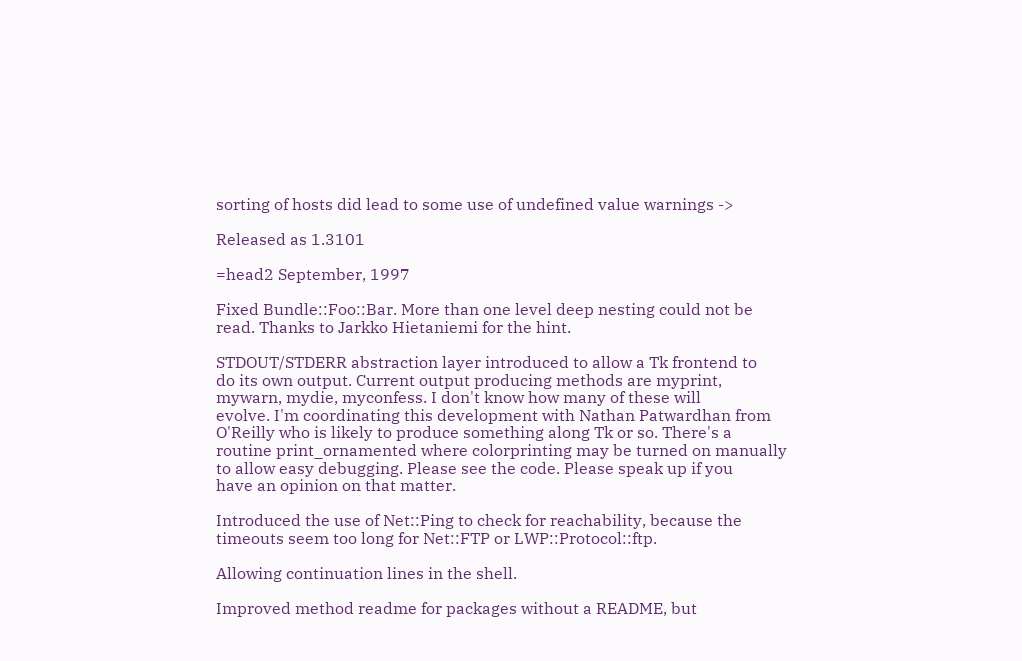sorting of hosts did lead to some use of undefined value warnings ->

Released as 1.3101

=head2 September, 1997

Fixed Bundle::Foo::Bar. More than one level deep nesting could not be
read. Thanks to Jarkko Hietaniemi for the hint.

STDOUT/STDERR abstraction layer introduced to allow a Tk frontend to
do its own output. Current output producing methods are myprint,
mywarn, mydie, myconfess. I don't know how many of these will
evolve. I'm coordinating this development with Nathan Patwardhan from
O'Reilly who is likely to produce something along Tk or so. There's a
routine print_ornamented where colorprinting may be turned on manually
to allow easy debugging. Please see the code. Please speak up if you
have an opinion on that matter.

Introduced the use of Net::Ping to check for reachability, because the
timeouts seem too long for Net::FTP or LWP::Protocol::ftp.

Allowing continuation lines in the shell.

Improved method readme for packages without a README, but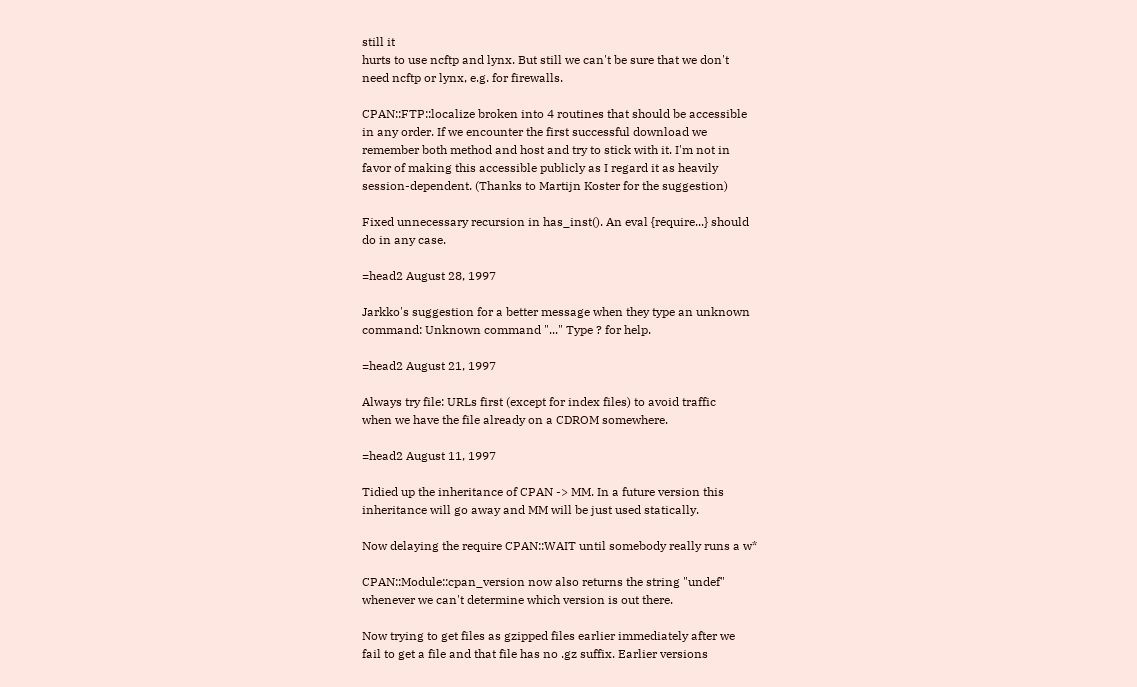still it
hurts to use ncftp and lynx. But still we can't be sure that we don't
need ncftp or lynx, e.g. for firewalls.

CPAN::FTP::localize broken into 4 routines that should be accessible
in any order. If we encounter the first successful download we
remember both method and host and try to stick with it. I'm not in
favor of making this accessible publicly as I regard it as heavily
session-dependent. (Thanks to Martijn Koster for the suggestion)

Fixed unnecessary recursion in has_inst(). An eval {require...} should
do in any case.

=head2 August 28, 1997

Jarkko's suggestion for a better message when they type an unknown
command: Unknown command "..." Type ? for help.

=head2 August 21, 1997

Always try file: URLs first (except for index files) to avoid traffic
when we have the file already on a CDROM somewhere.

=head2 August 11, 1997

Tidied up the inheritance of CPAN -> MM. In a future version this
inheritance will go away and MM will be just used statically.

Now delaying the require CPAN::WAIT until somebody really runs a w*

CPAN::Module::cpan_version now also returns the string "undef"
whenever we can't determine which version is out there.

Now trying to get files as gzipped files earlier immediately after we
fail to get a file and that file has no .gz suffix. Earlier versions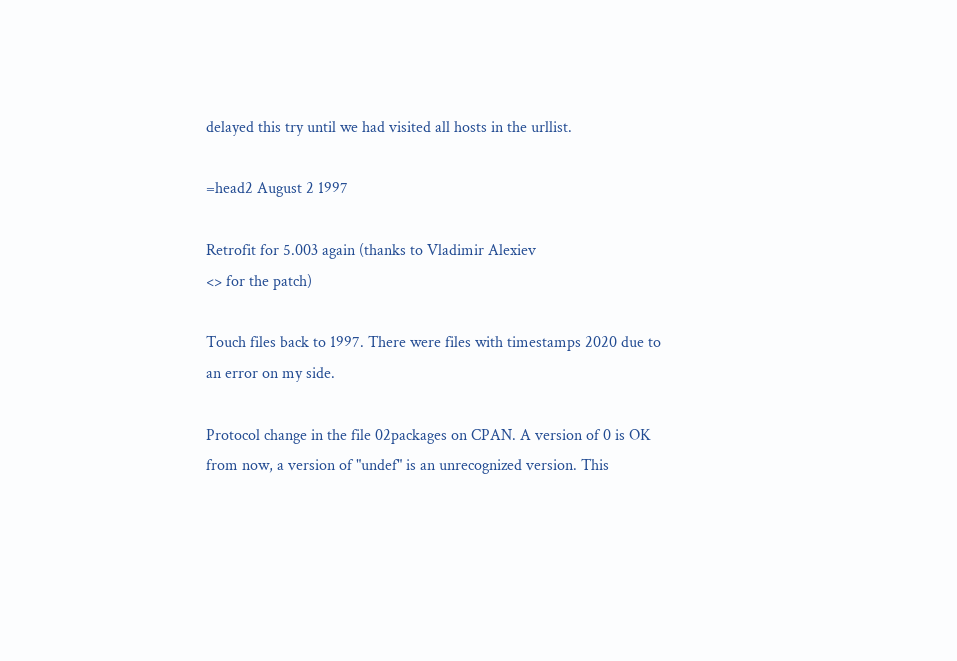delayed this try until we had visited all hosts in the urllist.

=head2 August 2 1997

Retrofit for 5.003 again (thanks to Vladimir Alexiev
<> for the patch)

Touch files back to 1997. There were files with timestamps 2020 due to
an error on my side.

Protocol change in the file 02packages on CPAN. A version of 0 is OK
from now, a version of "undef" is an unrecognized version. This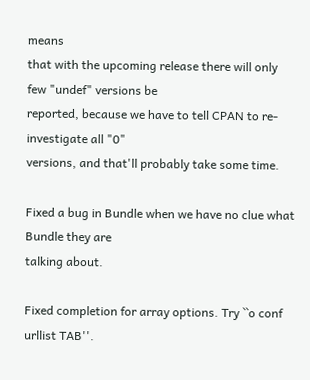means
that with the upcoming release there will only few "undef" versions be
reported, because we have to tell CPAN to re-investigate all "0"
versions, and that'll probably take some time.

Fixed a bug in Bundle when we have no clue what Bundle they are
talking about.

Fixed completion for array options. Try ``o conf urllist TAB''.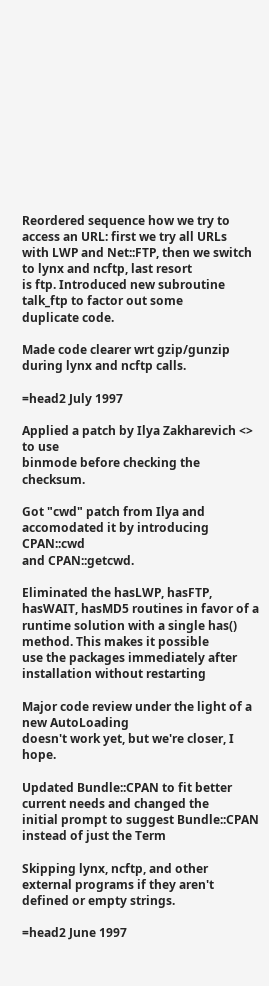Reordered sequence how we try to access an URL: first we try all URLs
with LWP and Net::FTP, then we switch to lynx and ncftp, last resort
is ftp. Introduced new subroutine talk_ftp to factor out some
duplicate code.

Made code clearer wrt gzip/gunzip during lynx and ncftp calls.

=head2 July 1997

Applied a patch by Ilya Zakharevich <> to use
binmode before checking the checksum.

Got "cwd" patch from Ilya and accomodated it by introducing CPAN::cwd
and CPAN::getcwd.

Eliminated the hasLWP, hasFTP, hasWAIT, hasMD5 routines in favor of a
runtime solution with a single has() method. This makes it possible
use the packages immediately after installation without restarting

Major code review under the light of a new AutoLoading
doesn't work yet, but we're closer, I hope.

Updated Bundle::CPAN to fit better current needs and changed the
initial prompt to suggest Bundle::CPAN instead of just the Term

Skipping lynx, ncftp, and other external programs if they aren't
defined or empty strings.

=head2 June 1997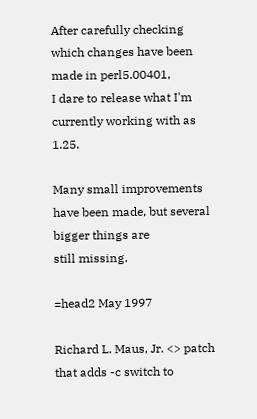After carefully checking which changes have been made in perl5.00401,
I dare to release what I'm currently working with as 1.25.

Many small improvements have been made, but several bigger things are
still missing.

=head2 May 1997

Richard L. Maus, Jr. <> patch that adds -c switch to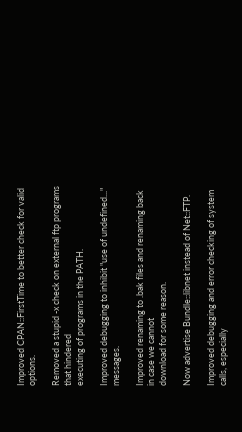Improved CPAN::FirstTime to better check for valid options.

Removed a stupid -x check on external ftp programs that hindered
executing of programs in the PATH.

Improved debugging to inhibit "use of undefined..." messages.

Improved renaming to .bak files and renaming back in case we cannot
download for some reason.

Now advertise Bundle::libnet instead of Net::FTP.

Improved debugging and error checking of system calls, especially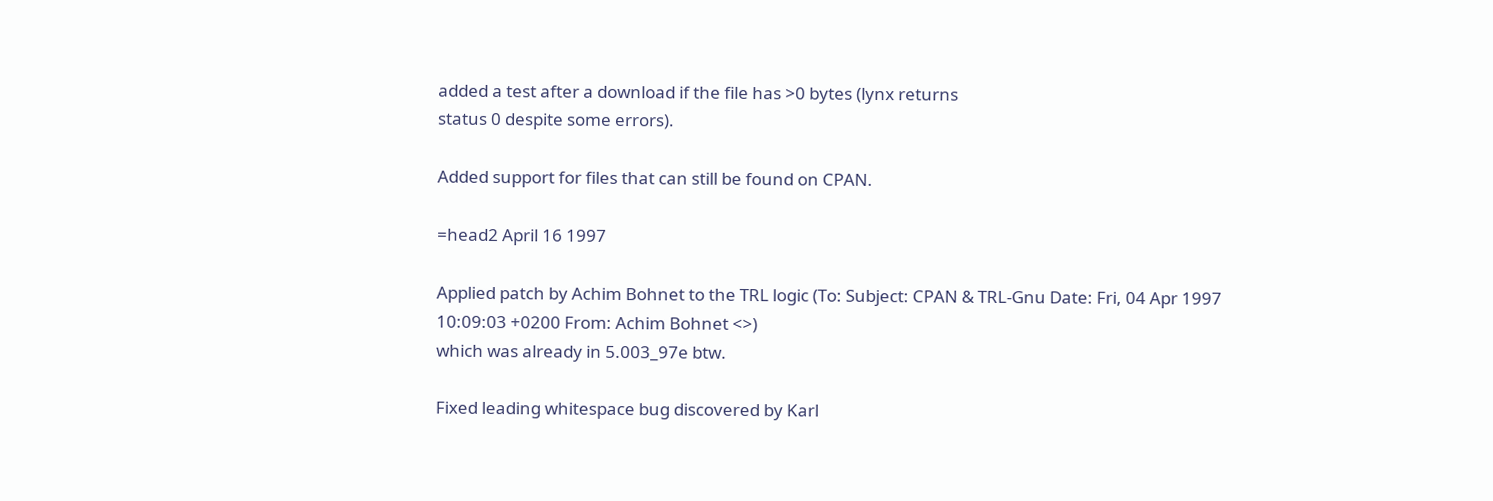added a test after a download if the file has >0 bytes (lynx returns
status 0 despite some errors).

Added support for files that can still be found on CPAN.

=head2 April 16 1997

Applied patch by Achim Bohnet to the TRL logic (To: Subject: CPAN & TRL-Gnu Date: Fri, 04 Apr 1997
10:09:03 +0200 From: Achim Bohnet <>)
which was already in 5.003_97e btw.

Fixed leading whitespace bug discovered by Karl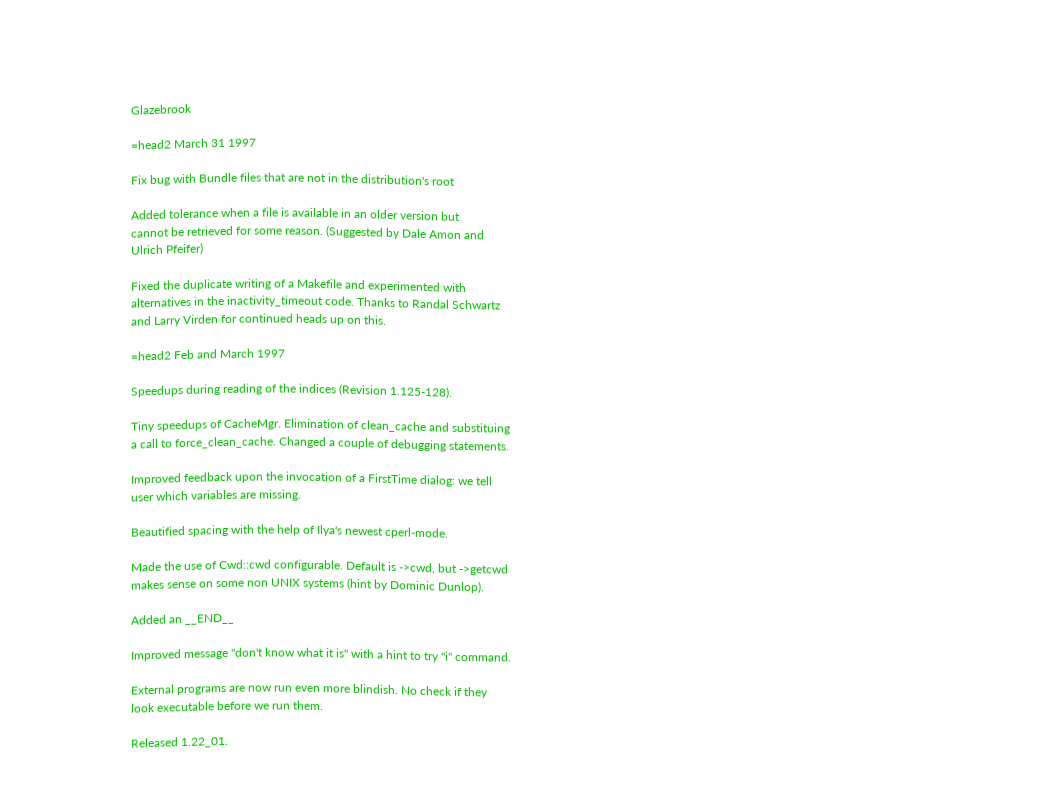Glazebrook

=head2 March 31 1997

Fix bug with Bundle files that are not in the distribution's root

Added tolerance when a file is available in an older version but
cannot be retrieved for some reason. (Suggested by Dale Amon and
Ulrich Pfeifer)

Fixed the duplicate writing of a Makefile and experimented with
alternatives in the inactivity_timeout code. Thanks to Randal Schwartz
and Larry Virden for continued heads up on this.

=head2 Feb and March 1997

Speedups during reading of the indices (Revision 1.125-128).

Tiny speedups of CacheMgr. Elimination of clean_cache and substituing
a call to force_clean_cache. Changed a couple of debugging statements.

Improved feedback upon the invocation of a FirstTime dialog: we tell
user which variables are missing.

Beautified spacing with the help of Ilya's newest cperl-mode.

Made the use of Cwd::cwd configurable. Default is ->cwd, but ->getcwd
makes sense on some non UNIX systems (hint by Dominic Dunlop).

Added an __END__

Improved message "don't know what it is" with a hint to try "i" command.

External programs are now run even more blindish. No check if they
look executable before we run them.

Released 1.22_01.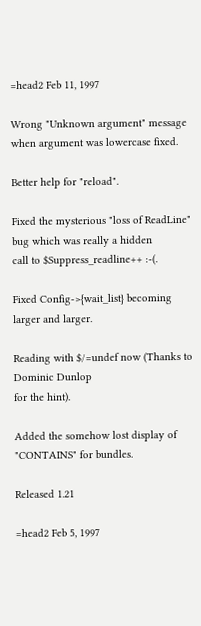=head2 Feb 11, 1997

Wrong "Unknown argument" message when argument was lowercase fixed.

Better help for "reload".

Fixed the mysterious "loss of ReadLine" bug which was really a hidden
call to $Suppress_readline++ :-(.

Fixed Config->{wait_list} becoming larger and larger.

Reading with $/=undef now (Thanks to Dominic Dunlop
for the hint).

Added the somehow lost display of "CONTAINS" for bundles.

Released 1.21

=head2 Feb 5, 1997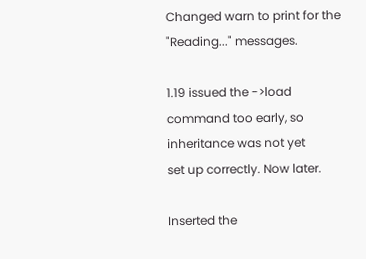Changed warn to print for the "Reading..." messages.

1.19 issued the ->load command too early, so inheritance was not yet
set up correctly. Now later.

Inserted the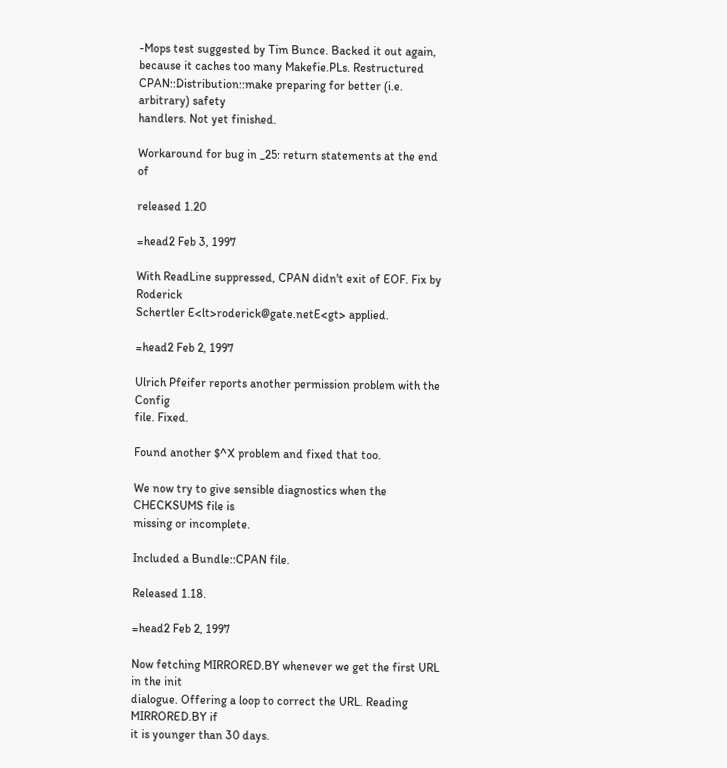-Mops test suggested by Tim Bunce. Backed it out again,
because it caches too many Makefie.PLs. Restructured
CPAN::Distribution::make preparing for better (i.e. arbitrary) safety
handlers. Not yet finished.

Workaround for bug in _25: return statements at the end of

released 1.20

=head2 Feb 3, 1997

With ReadLine suppressed, CPAN didn't exit of EOF. Fix by Roderick
Schertler E<lt>roderick@gate.netE<gt> applied.

=head2 Feb 2, 1997

Ulrich Pfeifer reports another permission problem with the Config
file. Fixed.

Found another $^X problem and fixed that too.

We now try to give sensible diagnostics when the CHECKSUMS file is
missing or incomplete.

Included a Bundle::CPAN file.

Released 1.18.

=head2 Feb 2, 1997

Now fetching MIRRORED.BY whenever we get the first URL in the init
dialogue. Offering a loop to correct the URL. Reading MIRRORED.BY if
it is younger than 30 days.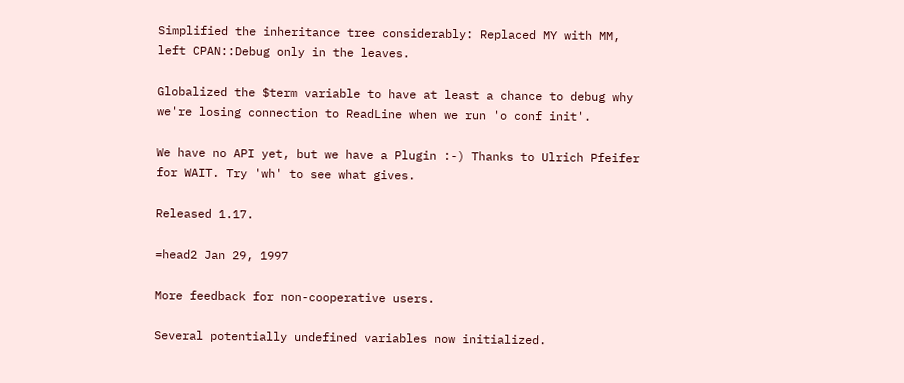Simplified the inheritance tree considerably: Replaced MY with MM,
left CPAN::Debug only in the leaves.

Globalized the $term variable to have at least a chance to debug why
we're losing connection to ReadLine when we run 'o conf init'.

We have no API yet, but we have a Plugin :-) Thanks to Ulrich Pfeifer
for WAIT. Try 'wh' to see what gives.

Released 1.17.

=head2 Jan 29, 1997

More feedback for non-cooperative users.

Several potentially undefined variables now initialized.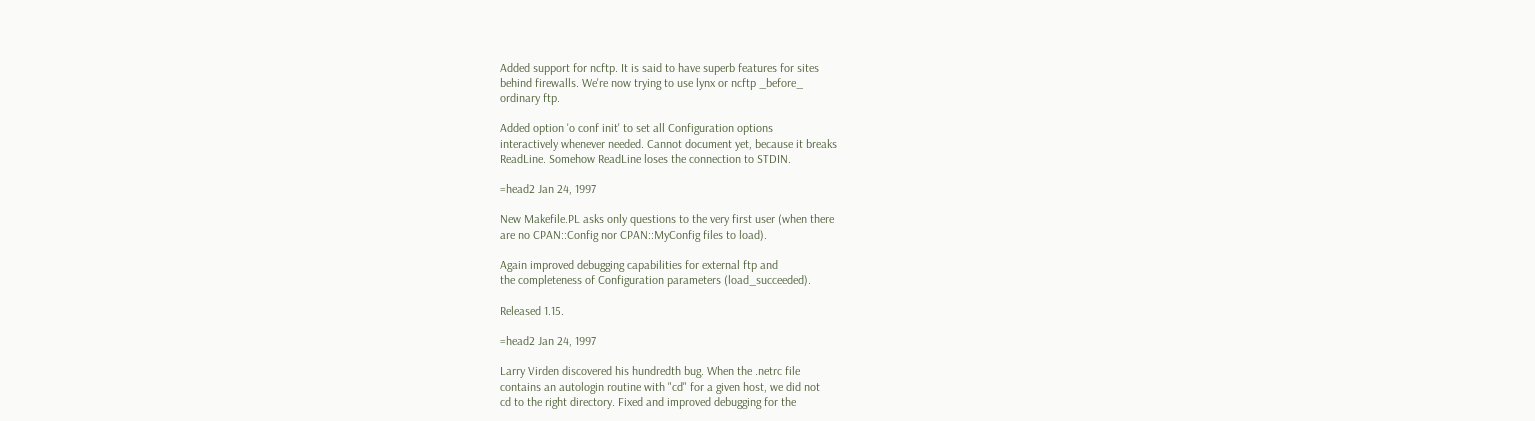Added support for ncftp. It is said to have superb features for sites
behind firewalls. We're now trying to use lynx or ncftp _before_
ordinary ftp.

Added option 'o conf init' to set all Configuration options
interactively whenever needed. Cannot document yet, because it breaks
ReadLine. Somehow ReadLine loses the connection to STDIN.

=head2 Jan 24, 1997

New Makefile.PL asks only questions to the very first user (when there
are no CPAN::Config nor CPAN::MyConfig files to load).

Again improved debugging capabilities for external ftp and
the completeness of Configuration parameters (load_succeeded).

Released 1.15.

=head2 Jan 24, 1997

Larry Virden discovered his hundredth bug. When the .netrc file
contains an autologin routine with "cd" for a given host, we did not
cd to the right directory. Fixed and improved debugging for the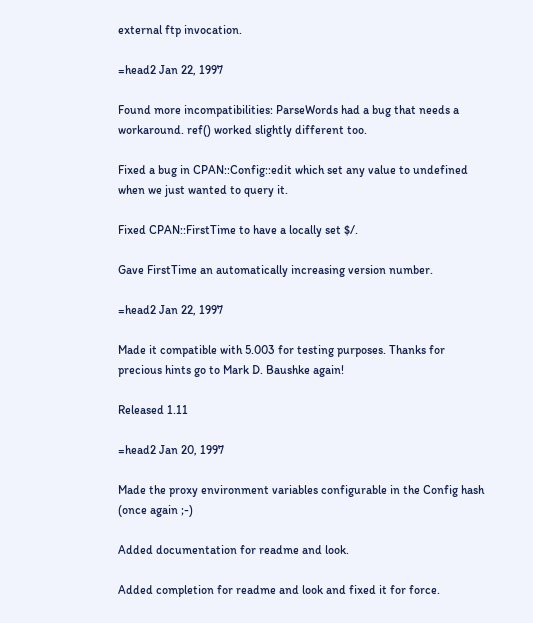external ftp invocation.

=head2 Jan 22, 1997

Found more incompatibilities: ParseWords had a bug that needs a
workaround. ref() worked slightly different too.

Fixed a bug in CPAN::Config::edit which set any value to undefined
when we just wanted to query it.

Fixed CPAN::FirstTime to have a locally set $/.

Gave FirstTime an automatically increasing version number.

=head2 Jan 22, 1997

Made it compatible with 5.003 for testing purposes. Thanks for
precious hints go to Mark D. Baushke again!

Released 1.11

=head2 Jan 20, 1997

Made the proxy environment variables configurable in the Config hash
(once again ;-)

Added documentation for readme and look.

Added completion for readme and look and fixed it for force.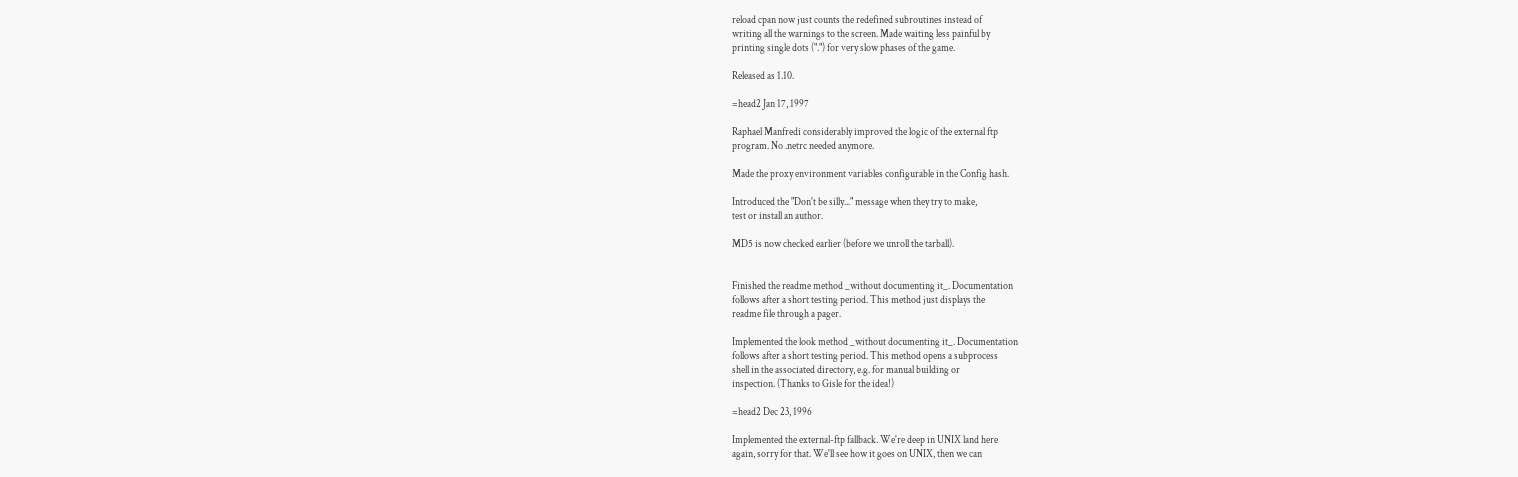reload cpan now just counts the redefined subroutines instead of
writing all the warnings to the screen. Made waiting less painful by
printing single dots (".") for very slow phases of the game.

Released as 1.10.

=head2 Jan 17, 1997

Raphael Manfredi considerably improved the logic of the external ftp
program. No .netrc needed anymore.

Made the proxy environment variables configurable in the Config hash.

Introduced the "Don't be silly..." message when they try to make,
test or install an author.

MD5 is now checked earlier (before we unroll the tarball).


Finished the readme method _without documenting it_. Documentation
follows after a short testing period. This method just displays the
readme file through a pager.

Implemented the look method _without documenting it_. Documentation
follows after a short testing period. This method opens a subprocess
shell in the associated directory, e.g. for manual building or
inspection. (Thanks to Gisle for the idea!)

=head2 Dec 23, 1996

Implemented the external-ftp fallback. We're deep in UNIX land here
again, sorry for that. We'll see how it goes on UNIX, then we can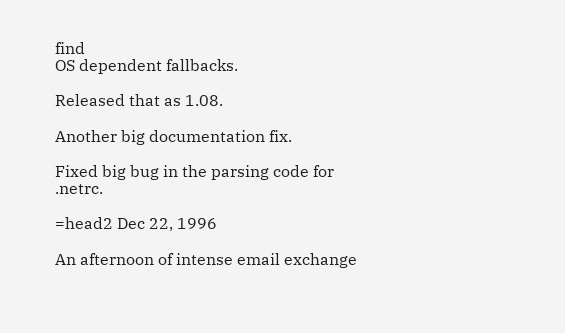find
OS dependent fallbacks.

Released that as 1.08.

Another big documentation fix.

Fixed big bug in the parsing code for .netrc.

=head2 Dec 22, 1996

An afternoon of intense email exchange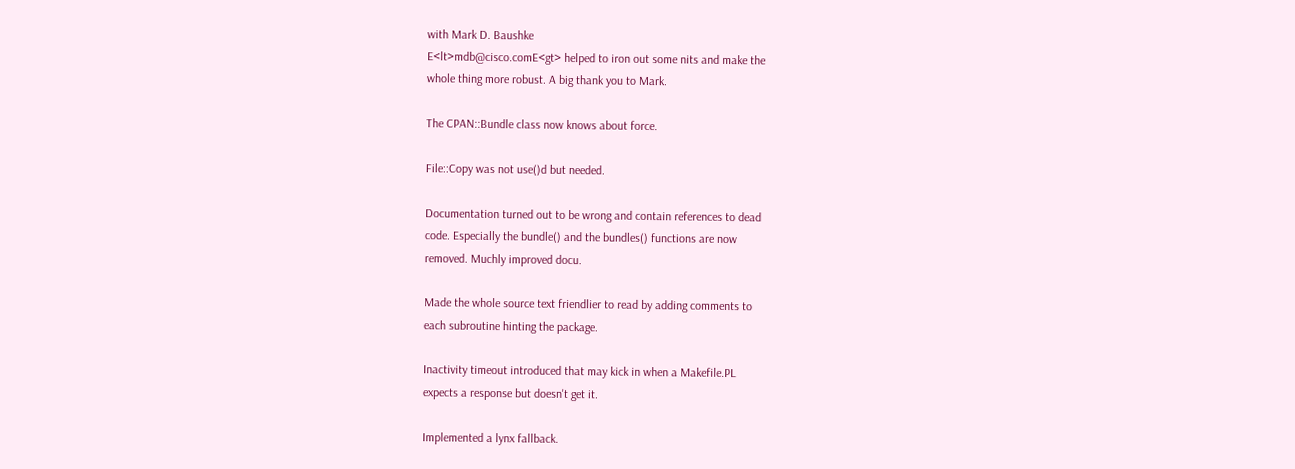with Mark D. Baushke
E<lt>mdb@cisco.comE<gt> helped to iron out some nits and make the
whole thing more robust. A big thank you to Mark.

The CPAN::Bundle class now knows about force.

File::Copy was not use()d but needed.

Documentation turned out to be wrong and contain references to dead
code. Especially the bundle() and the bundles() functions are now
removed. Muchly improved docu.

Made the whole source text friendlier to read by adding comments to
each subroutine hinting the package.

Inactivity timeout introduced that may kick in when a Makefile.PL
expects a response but doesn't get it.

Implemented a lynx fallback.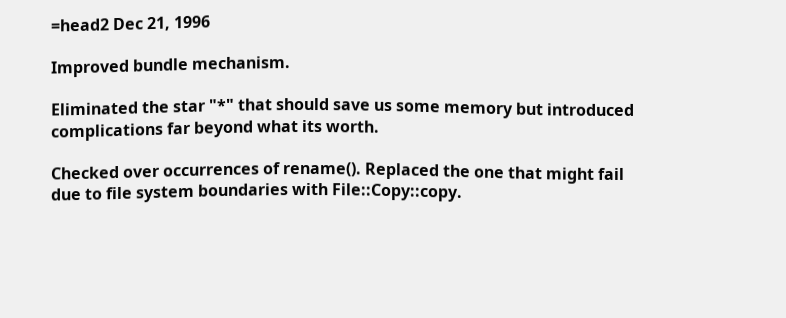=head2 Dec 21, 1996

Improved bundle mechanism.

Eliminated the star "*" that should save us some memory but introduced
complications far beyond what its worth.

Checked over occurrences of rename(). Replaced the one that might fail
due to file system boundaries with File::Copy::copy.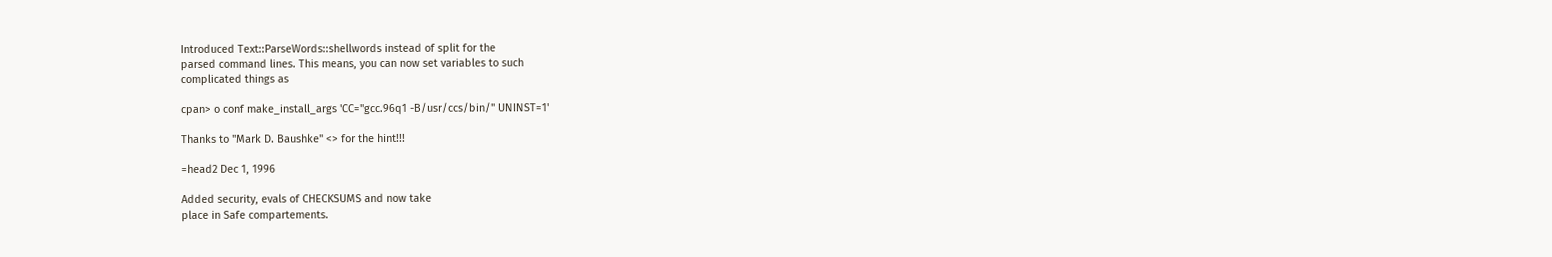Introduced Text::ParseWords::shellwords instead of split for the
parsed command lines. This means, you can now set variables to such
complicated things as

cpan> o conf make_install_args 'CC="gcc.96q1 -B/usr/ccs/bin/" UNINST=1'

Thanks to "Mark D. Baushke" <> for the hint!!!

=head2 Dec 1, 1996

Added security, evals of CHECKSUMS and now take
place in Safe compartements.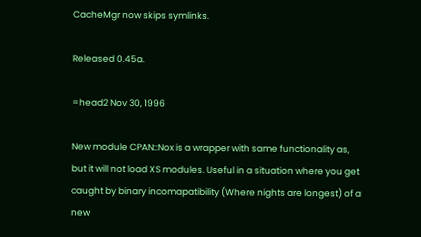CacheMgr now skips symlinks.

Released 0.45a.

=head2 Nov 30, 1996

New module CPAN::Nox is a wrapper with same functionality as,
but it will not load XS modules. Useful in a situation where you get
caught by binary incomapatibility (Where nights are longest) of a new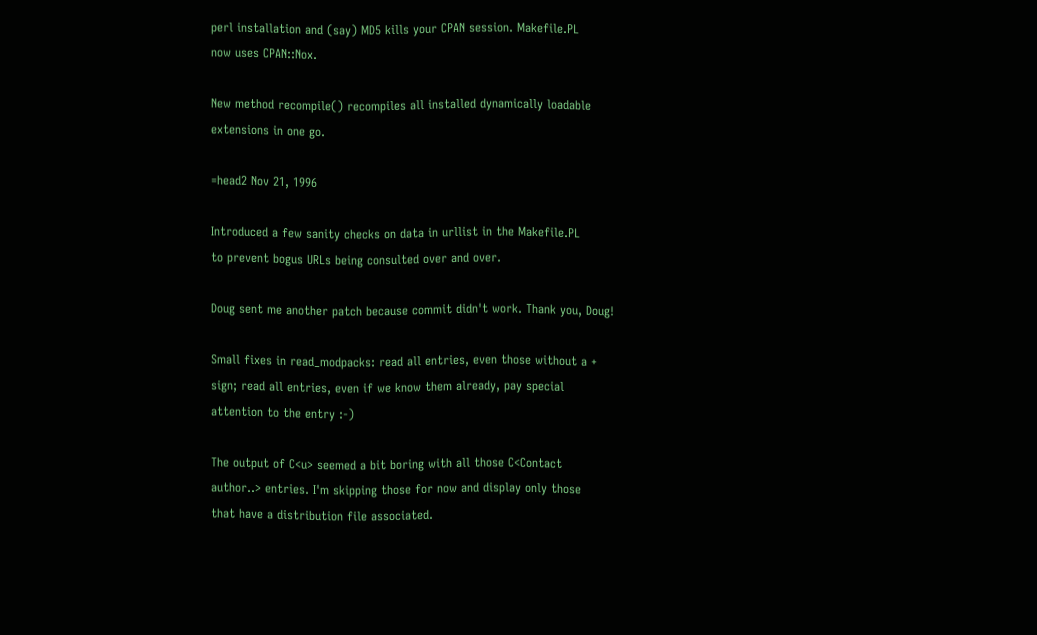perl installation and (say) MD5 kills your CPAN session. Makefile.PL
now uses CPAN::Nox.

New method recompile() recompiles all installed dynamically loadable
extensions in one go.

=head2 Nov 21, 1996

Introduced a few sanity checks on data in urllist in the Makefile.PL
to prevent bogus URLs being consulted over and over.

Doug sent me another patch because commit didn't work. Thank you, Doug!

Small fixes in read_modpacks: read all entries, even those without a +
sign; read all entries, even if we know them already, pay special
attention to the entry :-)

The output of C<u> seemed a bit boring with all those C<Contact
author..> entries. I'm skipping those for now and display only those
that have a distribution file associated.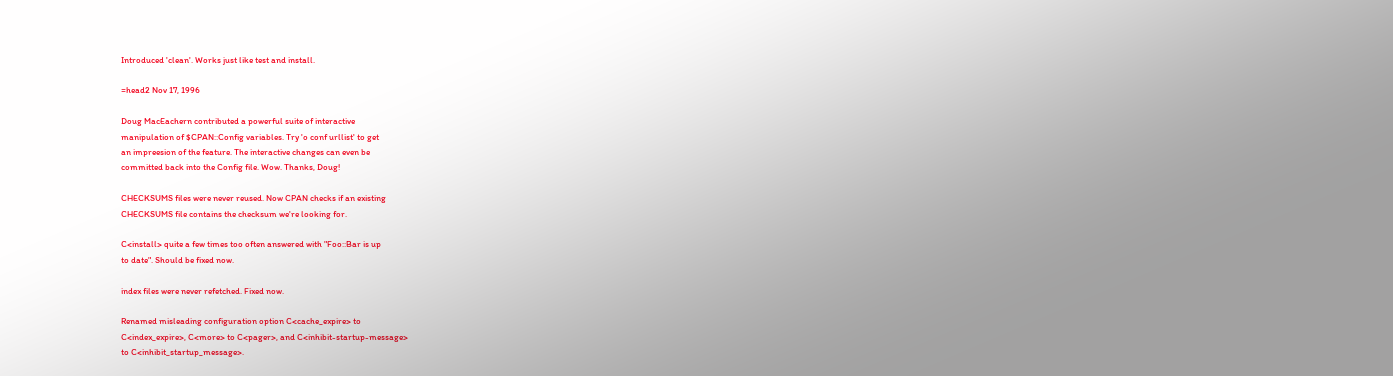Introduced 'clean'. Works just like test and install.

=head2 Nov 17, 1996

Doug MacEachern contributed a powerful suite of interactive
manipulation of $CPAN::Config variables. Try 'o conf urllist' to get
an impreesion of the feature. The interactive changes can even be
committed back into the Config file. Wow. Thanks, Doug!

CHECKSUMS files were never reused. Now CPAN checks if an existing
CHECKSUMS file contains the checksum we're looking for.

C<install> quite a few times too often answered with "Foo::Bar is up
to date". Should be fixed now.

index files were never refetched. Fixed now.

Renamed misleading configuration option C<cache_expire> to
C<index_expire>, C<more> to C<pager>, and C<inhibit-startup-message>
to C<inhibit_startup_message>.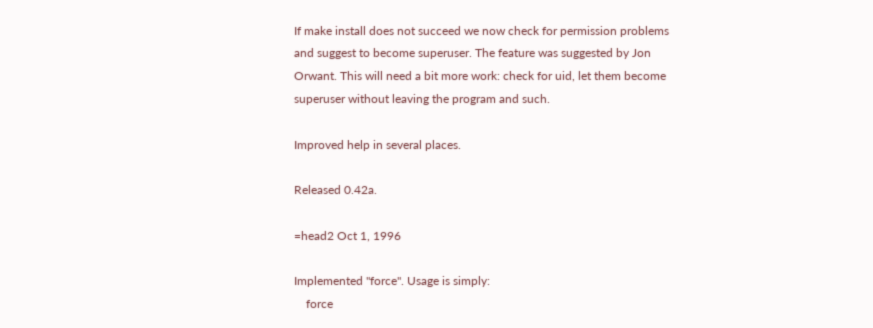If make install does not succeed we now check for permission problems
and suggest to become superuser. The feature was suggested by Jon
Orwant. This will need a bit more work: check for uid, let them become
superuser without leaving the program and such.

Improved help in several places.

Released 0.42a.

=head2 Oct 1, 1996

Implemented "force". Usage is simply:
    force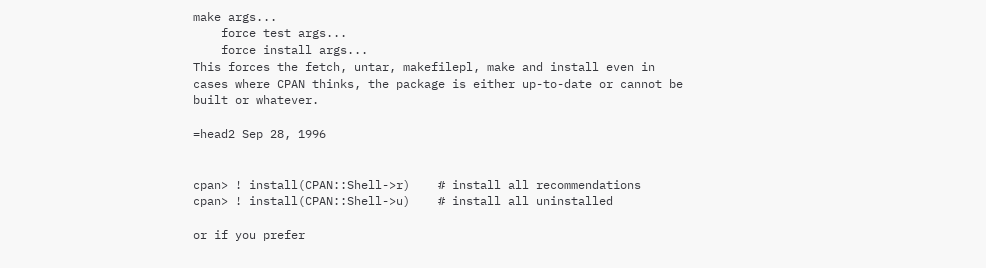make args...
    force test args...
    force install args...
This forces the fetch, untar, makefilepl, make and install even in
cases where CPAN thinks, the package is either up-to-date or cannot be
built or whatever.

=head2 Sep 28, 1996


cpan> ! install(CPAN::Shell->r)    # install all recommendations
cpan> ! install(CPAN::Shell->u)    # install all uninstalled

or if you prefer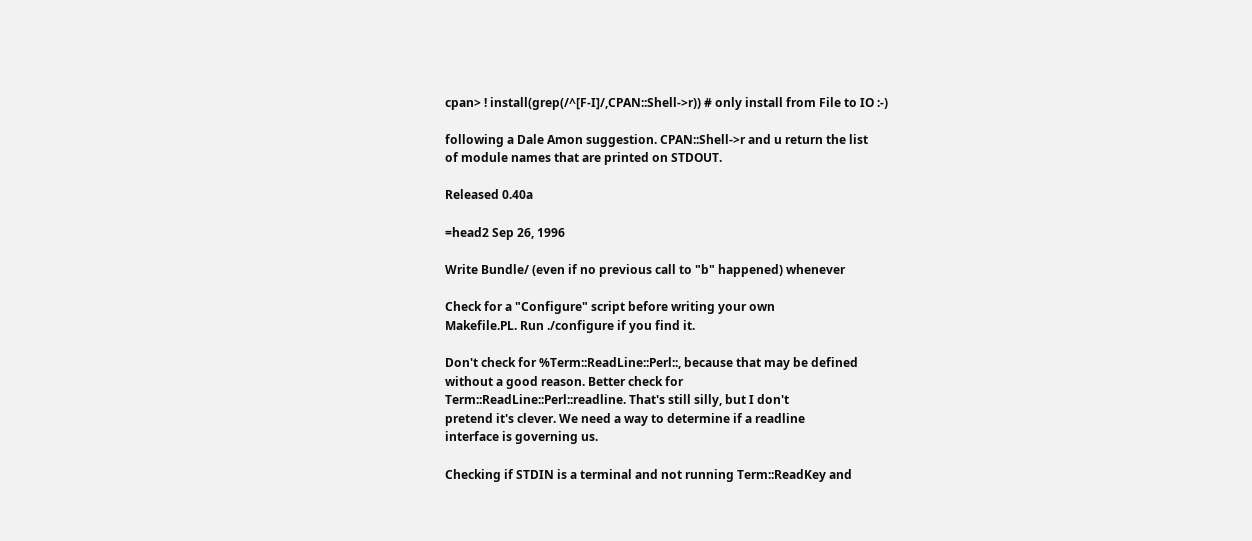cpan> ! install(grep(/^[F-I]/,CPAN::Shell->r)) # only install from File to IO :-)

following a Dale Amon suggestion. CPAN::Shell->r and u return the list
of module names that are printed on STDOUT.

Released 0.40a

=head2 Sep 26, 1996

Write Bundle/ (even if no previous call to "b" happened) whenever

Check for a "Configure" script before writing your own
Makefile.PL. Run ./configure if you find it.

Don't check for %Term::ReadLine::Perl::, because that may be defined
without a good reason. Better check for
Term::ReadLine::Perl::readline. That's still silly, but I don't
pretend it's clever. We need a way to determine if a readline
interface is governing us.

Checking if STDIN is a terminal and not running Term::ReadKey and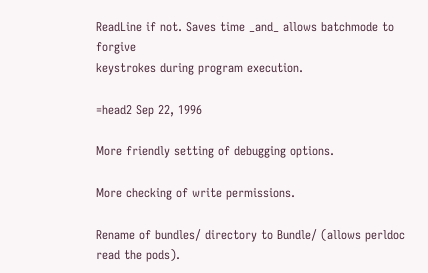ReadLine if not. Saves time _and_ allows batchmode to forgive
keystrokes during program execution.

=head2 Sep 22, 1996

More friendly setting of debugging options.

More checking of write permissions.

Rename of bundles/ directory to Bundle/ (allows perldoc read the pods).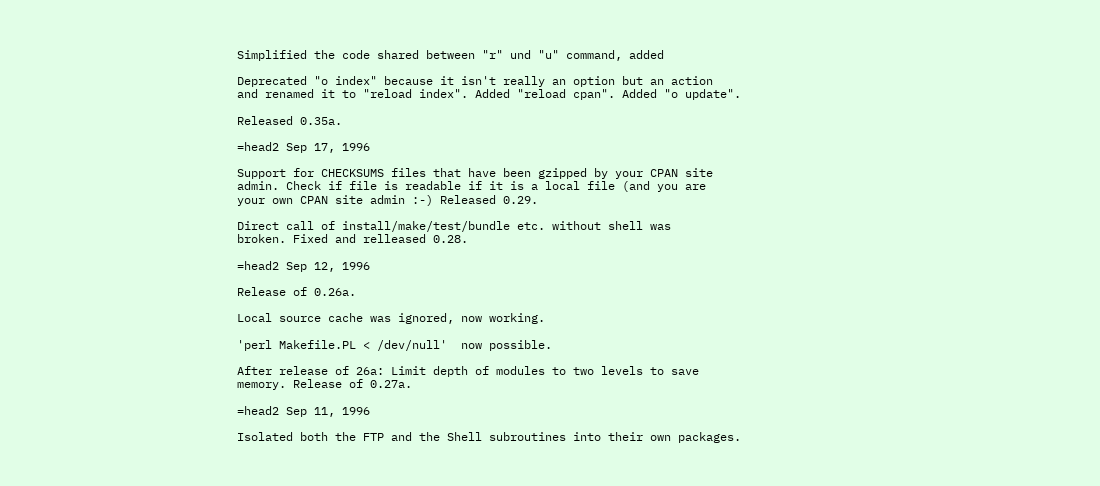Simplified the code shared between "r" und "u" command, added

Deprecated "o index" because it isn't really an option but an action
and renamed it to "reload index". Added "reload cpan". Added "o update".

Released 0.35a.

=head2 Sep 17, 1996

Support for CHECKSUMS files that have been gzipped by your CPAN site
admin. Check if file is readable if it is a local file (and you are
your own CPAN site admin :-) Released 0.29.

Direct call of install/make/test/bundle etc. without shell was
broken. Fixed and relleased 0.28.

=head2 Sep 12, 1996

Release of 0.26a.

Local source cache was ignored, now working.

'perl Makefile.PL < /dev/null'  now possible.

After release of 26a: Limit depth of modules to two levels to save
memory. Release of 0.27a.

=head2 Sep 11, 1996

Isolated both the FTP and the Shell subroutines into their own packages.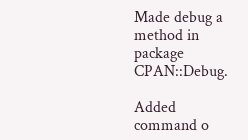Made debug a method in package CPAN::Debug.

Added command o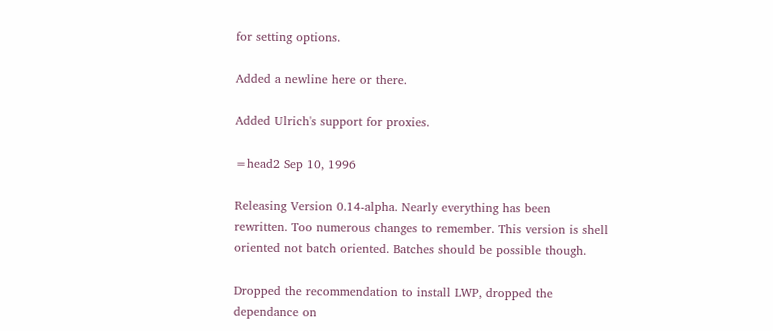for setting options.

Added a newline here or there.

Added Ulrich's support for proxies.

=head2 Sep 10, 1996

Releasing Version 0.14-alpha. Nearly everything has been
rewritten. Too numerous changes to remember. This version is shell
oriented not batch oriented. Batches should be possible though.

Dropped the recommendation to install LWP, dropped the dependance on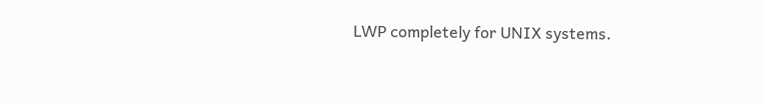LWP completely for UNIX systems.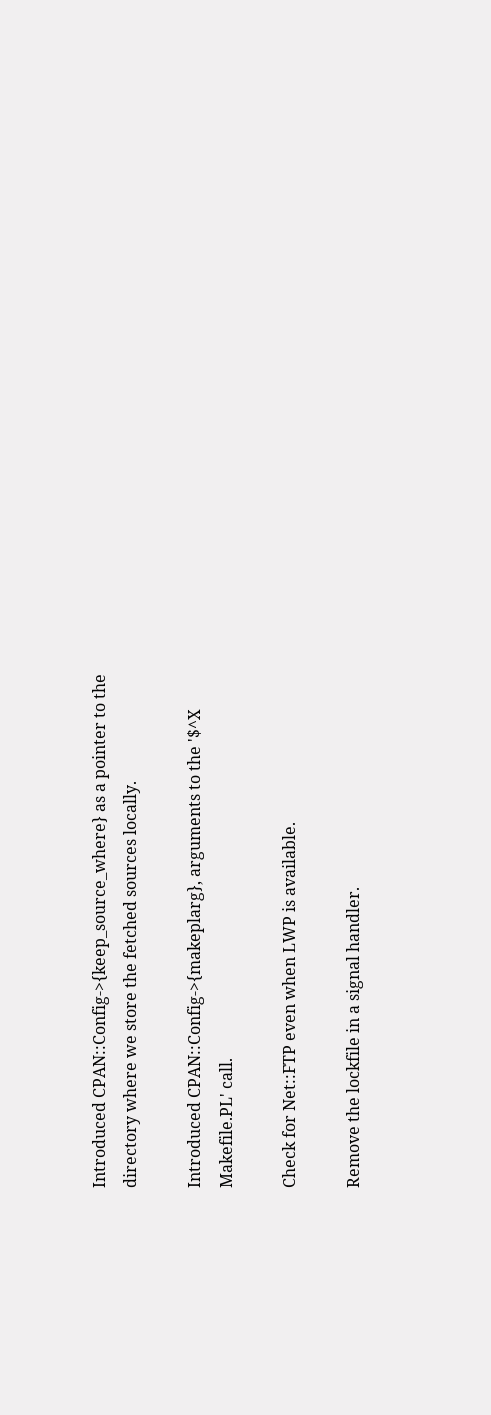Introduced CPAN::Config->{keep_source_where} as a pointer to the
directory where we store the fetched sources locally.

Introduced CPAN::Config->{makeplarg}, arguments to the '$^X
Makefile.PL' call.

Check for Net::FTP even when LWP is available.

Remove the lockfile in a signal handler.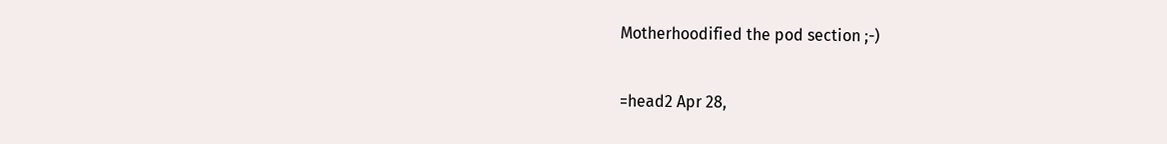Motherhoodified the pod section ;-)

=head2 Apr 28,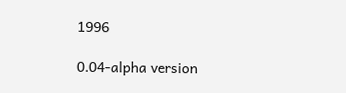1996

0.04-alpha version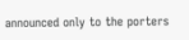announced only to the porters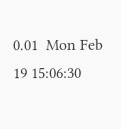0.01  Mon Feb 19 15:06:30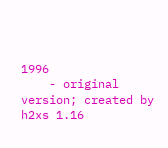1996
    - original version; created by h2xs 1.16